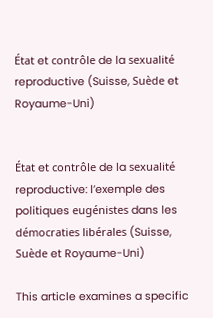État et contrôle de la sexualité reproductive (Suisse, Suède et Royaume-Uni)


État et contrôle de la sexualité reproductive: l’exemple des politiques eugénistes dans les démocraties libérales (Suisse, Suède et Royaume-Uni)

This article examines a specific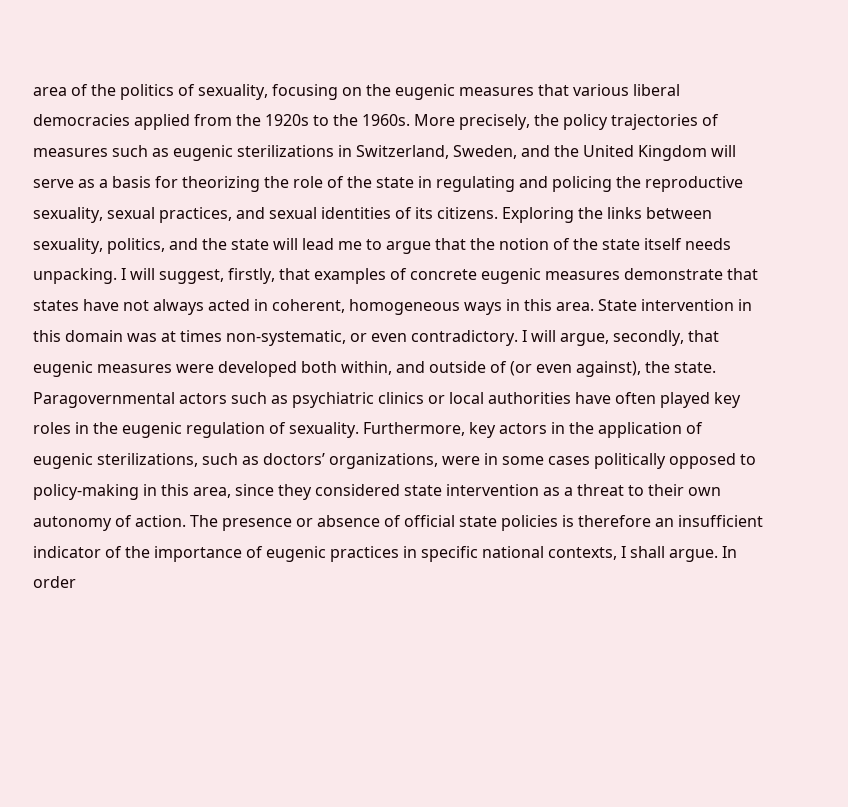area of the politics of sexuality, focusing on the eugenic measures that various liberal democracies applied from the 1920s to the 1960s. More precisely, the policy trajectories of measures such as eugenic sterilizations in Switzerland, Sweden, and the United Kingdom will serve as a basis for theorizing the role of the state in regulating and policing the reproductive sexuality, sexual practices, and sexual identities of its citizens. Exploring the links between sexuality, politics, and the state will lead me to argue that the notion of the state itself needs unpacking. I will suggest, firstly, that examples of concrete eugenic measures demonstrate that states have not always acted in coherent, homogeneous ways in this area. State intervention in this domain was at times non-systematic, or even contradictory. I will argue, secondly, that eugenic measures were developed both within, and outside of (or even against), the state. Paragovernmental actors such as psychiatric clinics or local authorities have often played key roles in the eugenic regulation of sexuality. Furthermore, key actors in the application of eugenic sterilizations, such as doctors’ organizations, were in some cases politically opposed to policy-making in this area, since they considered state intervention as a threat to their own autonomy of action. The presence or absence of official state policies is therefore an insufficient indicator of the importance of eugenic practices in specific national contexts, I shall argue. In order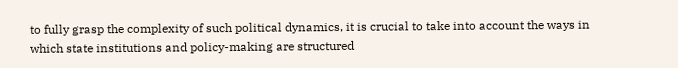to fully grasp the complexity of such political dynamics, it is crucial to take into account the ways in which state institutions and policy-making are structured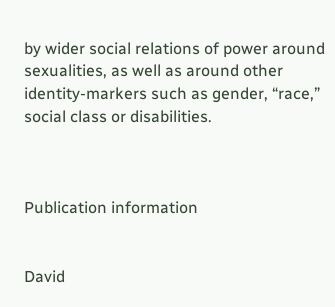by wider social relations of power around sexualities, as well as around other identity-markers such as gender, “race,” social class or disabilities.



Publication information


David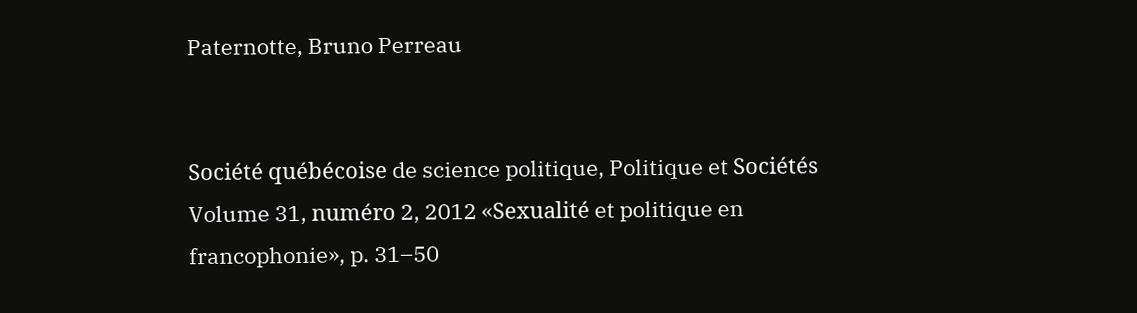Paternotte, Bruno Perreau


Société québécoise de science politique, Politique et Sociétés Volume 31, numéro 2, 2012 «Sexualité et politique en francophonie», p. 31–50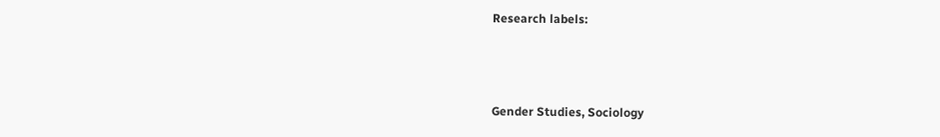Research labels:



Gender Studies, Sociology